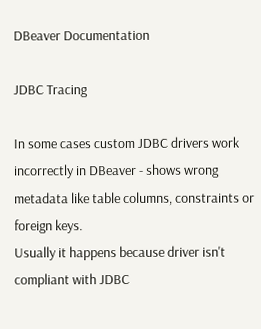DBeaver Documentation

JDBC Tracing

In some cases custom JDBC drivers work incorrectly in DBeaver - shows wrong metadata like table columns, constraints or foreign keys.
Usually it happens because driver isn't compliant with JDBC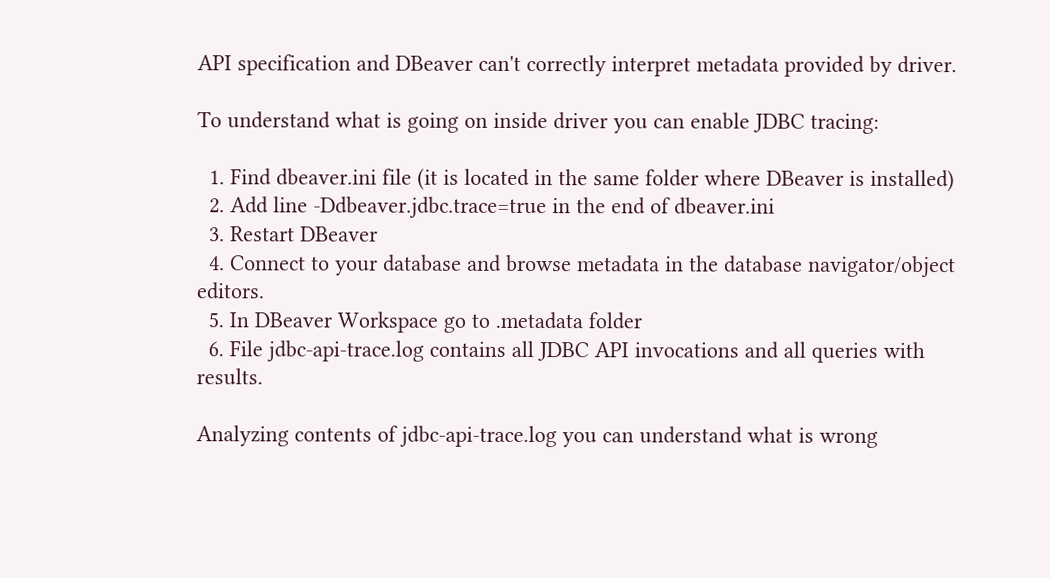API specification and DBeaver can't correctly interpret metadata provided by driver.

To understand what is going on inside driver you can enable JDBC tracing:

  1. Find dbeaver.ini file (it is located in the same folder where DBeaver is installed)
  2. Add line -Ddbeaver.jdbc.trace=true in the end of dbeaver.ini
  3. Restart DBeaver
  4. Connect to your database and browse metadata in the database navigator/object editors.
  5. In DBeaver Workspace go to .metadata folder
  6. File jdbc-api-trace.log contains all JDBC API invocations and all queries with results.

Analyzing contents of jdbc-api-trace.log you can understand what is wrong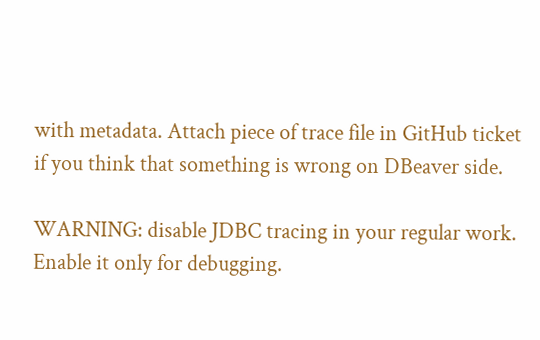with metadata. Attach piece of trace file in GitHub ticket if you think that something is wrong on DBeaver side.

WARNING: disable JDBC tracing in your regular work. Enable it only for debugging.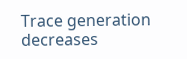Trace generation decreases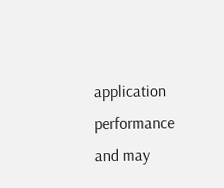application performance and may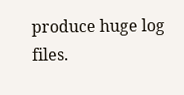produce huge log files.